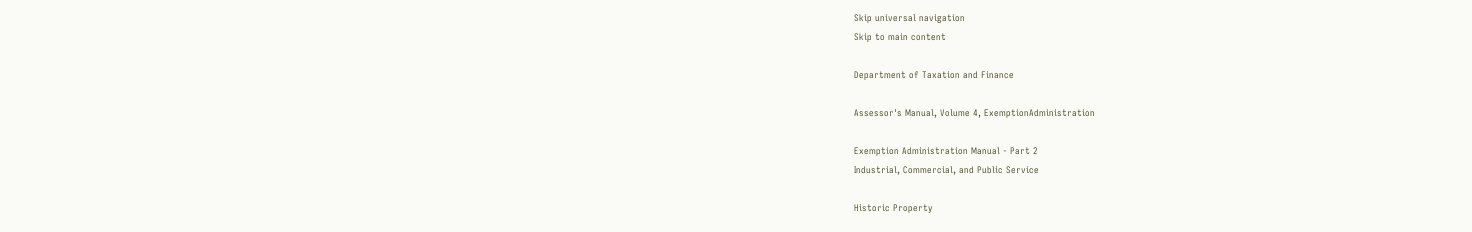Skip universal navigation
Skip to main content

Department of Taxation and Finance

Assessor's Manual, Volume 4, ExemptionAdministration

Exemption Administration Manual - Part 2
Industrial, Commercial, and Public Service

Historic Property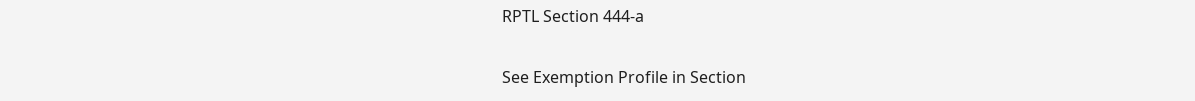RPTL Section 444-a

See Exemption Profile in Section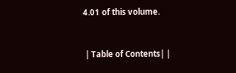4.01 of this volume.


 | Table of Contents| |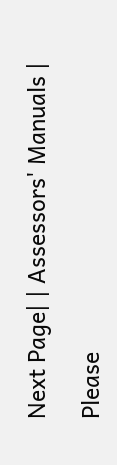Next Page| | Assessors' Manuals |

Please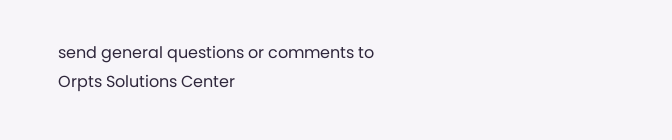send general questions or comments to Orpts Solutions Center